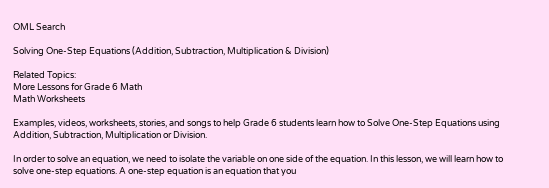OML Search

Solving One-Step Equations (Addition, Subtraction, Multiplication & Division)

Related Topics:
More Lessons for Grade 6 Math
Math Worksheets

Examples, videos, worksheets, stories, and songs to help Grade 6 students learn how to Solve One-Step Equations using Addition, Subtraction, Multiplication or Division.

In order to solve an equation, we need to isolate the variable on one side of the equation. In this lesson, we will learn how to solve one-step equations. A one-step equation is an equation that you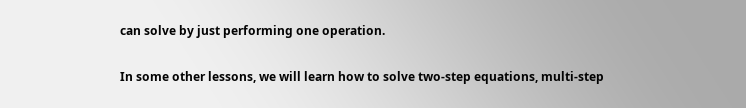can solve by just performing one operation.

In some other lessons, we will learn how to solve two-step equations, multi-step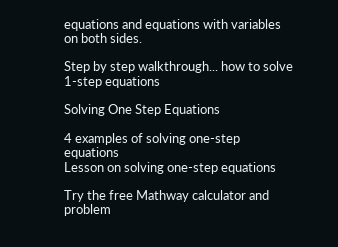equations and equations with variables on both sides.

Step by step walkthrough... how to solve 1-step equations

Solving One Step Equations

4 examples of solving one-step equations
Lesson on solving one-step equations

Try the free Mathway calculator and problem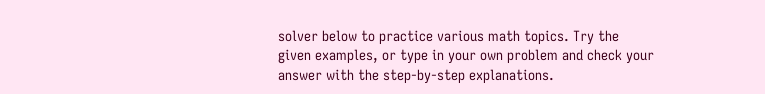solver below to practice various math topics. Try the given examples, or type in your own problem and check your answer with the step-by-step explanations.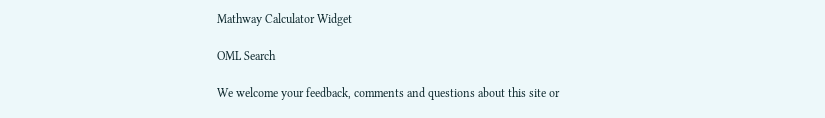Mathway Calculator Widget

OML Search

We welcome your feedback, comments and questions about this site or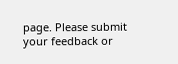page. Please submit your feedback or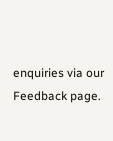enquiries via our Feedback page.